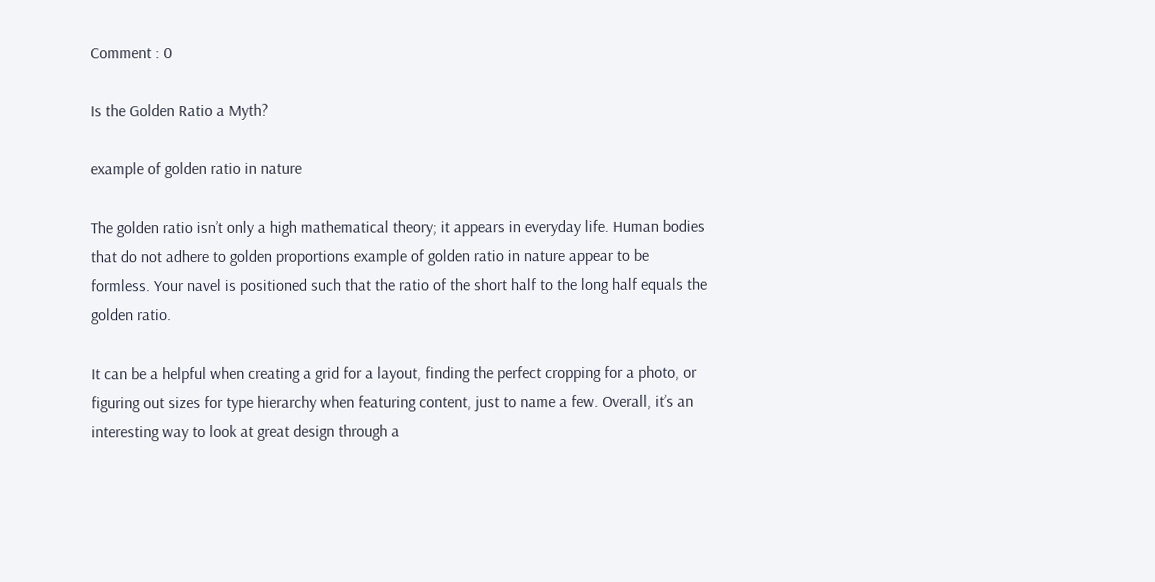Comment : 0

Is the Golden Ratio a Myth?

example of golden ratio in nature

The golden ratio isn’t only a high mathematical theory; it appears in everyday life. Human bodies that do not adhere to golden proportions example of golden ratio in nature appear to be formless. Your navel is positioned such that the ratio of the short half to the long half equals the golden ratio.

It can be a helpful when creating a grid for a layout, finding the perfect cropping for a photo, or figuring out sizes for type hierarchy when featuring content, just to name a few. Overall, it’s an interesting way to look at great design through a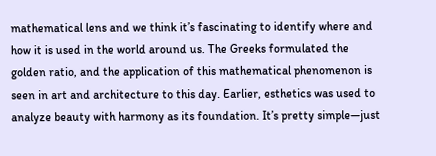mathematical lens and we think it’s fascinating to identify where and how it is used in the world around us. The Greeks formulated the golden ratio, and the application of this mathematical phenomenon is seen in art and architecture to this day. Earlier, esthetics was used to analyze beauty with harmony as its foundation. It’s pretty simple—just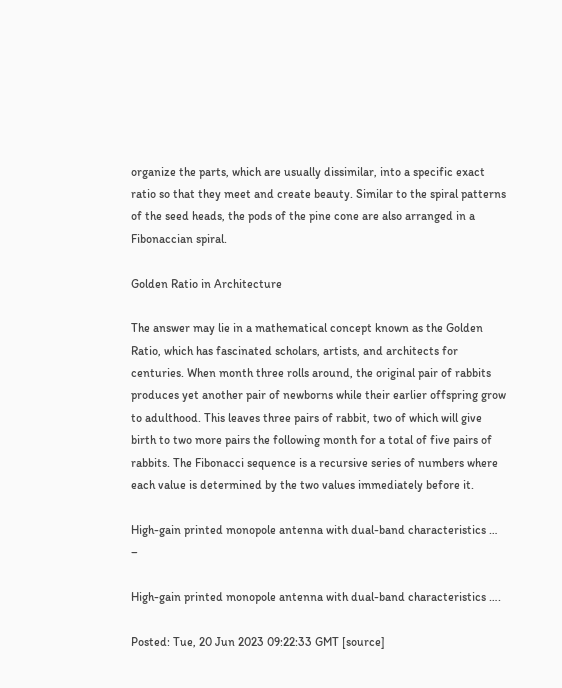organize the parts, which are usually dissimilar, into a specific exact ratio so that they meet and create beauty. Similar to the spiral patterns of the seed heads, the pods of the pine cone are also arranged in a Fibonaccian spiral.

Golden Ratio in Architecture

The answer may lie in a mathematical concept known as the Golden Ratio, which has fascinated scholars, artists, and architects for centuries. When month three rolls around, the original pair of rabbits produces yet another pair of newborns while their earlier offspring grow to adulthood. This leaves three pairs of rabbit, two of which will give birth to two more pairs the following month for a total of five pairs of rabbits. The Fibonacci sequence is a recursive series of numbers where each value is determined by the two values immediately before it.

High-gain printed monopole antenna with dual-band characteristics … –

High-gain printed monopole antenna with dual-band characteristics ….

Posted: Tue, 20 Jun 2023 09:22:33 GMT [source]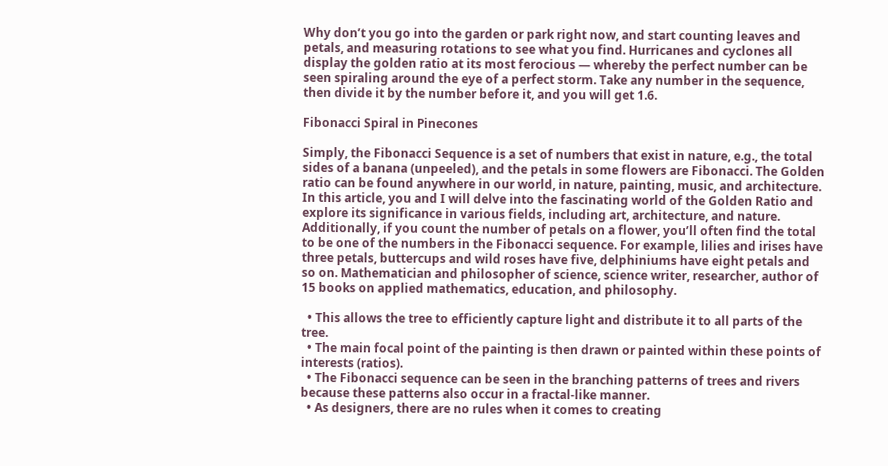Why don’t you go into the garden or park right now, and start counting leaves and petals, and measuring rotations to see what you find. Hurricanes and cyclones all display the golden ratio at its most ferocious — whereby the perfect number can be seen spiraling around the eye of a perfect storm. Take any number in the sequence, then divide it by the number before it, and you will get 1.6.

Fibonacci Spiral in Pinecones

Simply, the Fibonacci Sequence is a set of numbers that exist in nature, e.g., the total sides of a banana (unpeeled), and the petals in some flowers are Fibonacci. The Golden ratio can be found anywhere in our world, in nature, painting, music, and architecture. In this article, you and I will delve into the fascinating world of the Golden Ratio and explore its significance in various fields, including art, architecture, and nature. Additionally, if you count the number of petals on a flower, you’ll often find the total to be one of the numbers in the Fibonacci sequence. For example, lilies and irises have three petals, buttercups and wild roses have five, delphiniums have eight petals and so on. Mathematician and philosopher of science, science writer, researcher, author of 15 books on applied mathematics, education, and philosophy.

  • This allows the tree to efficiently capture light and distribute it to all parts of the tree.
  • The main focal point of the painting is then drawn or painted within these points of interests (ratios).
  • The Fibonacci sequence can be seen in the branching patterns of trees and rivers because these patterns also occur in a fractal-like manner.
  • As designers, there are no rules when it comes to creating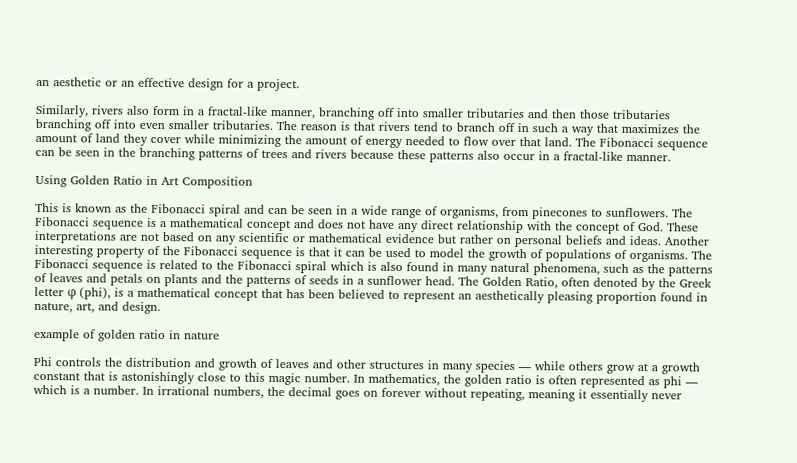an aesthetic or an effective design for a project.

Similarly, rivers also form in a fractal-like manner, branching off into smaller tributaries and then those tributaries branching off into even smaller tributaries. The reason is that rivers tend to branch off in such a way that maximizes the amount of land they cover while minimizing the amount of energy needed to flow over that land. The Fibonacci sequence can be seen in the branching patterns of trees and rivers because these patterns also occur in a fractal-like manner.

Using Golden Ratio in Art Composition

This is known as the Fibonacci spiral and can be seen in a wide range of organisms, from pinecones to sunflowers. The Fibonacci sequence is a mathematical concept and does not have any direct relationship with the concept of God. These interpretations are not based on any scientific or mathematical evidence but rather on personal beliefs and ideas. Another interesting property of the Fibonacci sequence is that it can be used to model the growth of populations of organisms. The Fibonacci sequence is related to the Fibonacci spiral which is also found in many natural phenomena, such as the patterns of leaves and petals on plants and the patterns of seeds in a sunflower head. The Golden Ratio, often denoted by the Greek letter φ (phi), is a mathematical concept that has been believed to represent an aesthetically pleasing proportion found in nature, art, and design.

example of golden ratio in nature

Phi controls the distribution and growth of leaves and other structures in many species — while others grow at a growth constant that is astonishingly close to this magic number. In mathematics, the golden ratio is often represented as phi — which is a number. In irrational numbers, the decimal goes on forever without repeating, meaning it essentially never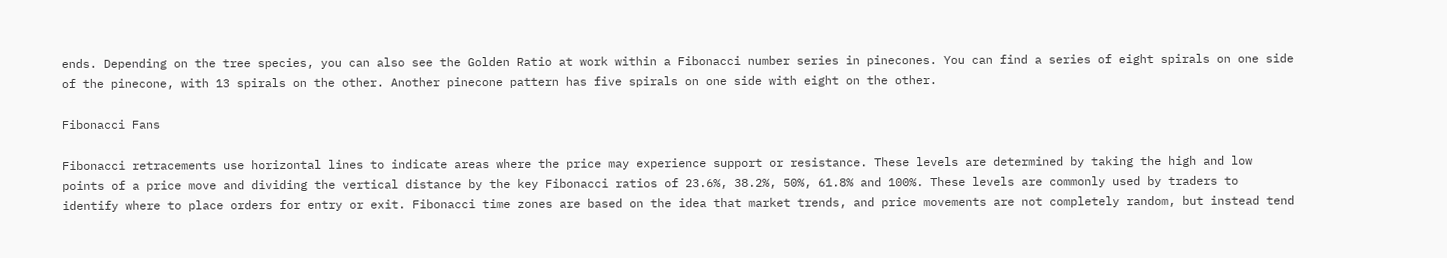ends. Depending on the tree species, you can also see the Golden Ratio at work within a Fibonacci number series in pinecones. You can find a series of eight spirals on one side of the pinecone, with 13 spirals on the other. Another pinecone pattern has five spirals on one side with eight on the other.

Fibonacci Fans

Fibonacci retracements use horizontal lines to indicate areas where the price may experience support or resistance. These levels are determined by taking the high and low points of a price move and dividing the vertical distance by the key Fibonacci ratios of 23.6%, 38.2%, 50%, 61.8% and 100%. These levels are commonly used by traders to identify where to place orders for entry or exit. Fibonacci time zones are based on the idea that market trends, and price movements are not completely random, but instead tend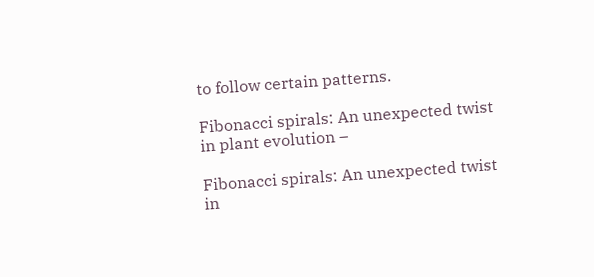to follow certain patterns.

Fibonacci spirals: An unexpected twist in plant evolution –

Fibonacci spirals: An unexpected twist in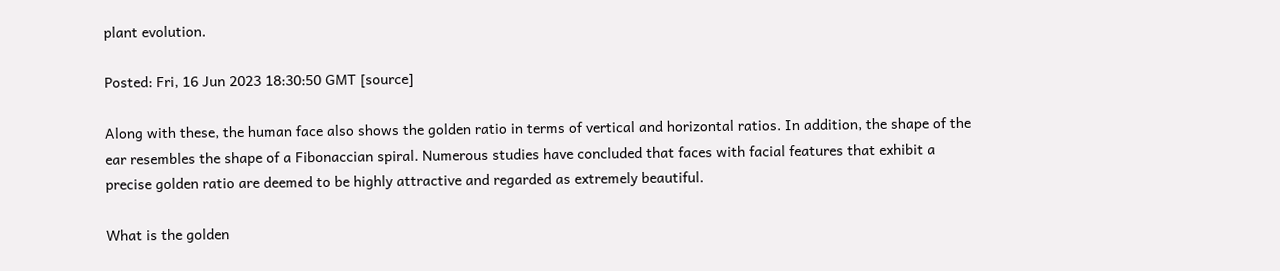plant evolution.

Posted: Fri, 16 Jun 2023 18:30:50 GMT [source]

Along with these, the human face also shows the golden ratio in terms of vertical and horizontal ratios. In addition, the shape of the ear resembles the shape of a Fibonaccian spiral. Numerous studies have concluded that faces with facial features that exhibit a precise golden ratio are deemed to be highly attractive and regarded as extremely beautiful.

What is the golden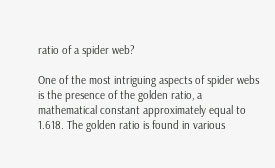ratio of a spider web?

One of the most intriguing aspects of spider webs is the presence of the golden ratio, a mathematical constant approximately equal to 1.618. The golden ratio is found in various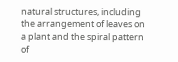natural structures, including the arrangement of leaves on a plant and the spiral pattern of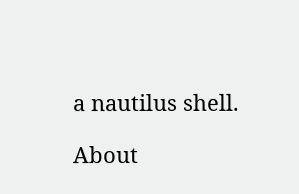a nautilus shell.

About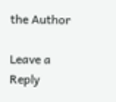the Author

Leave a Reply